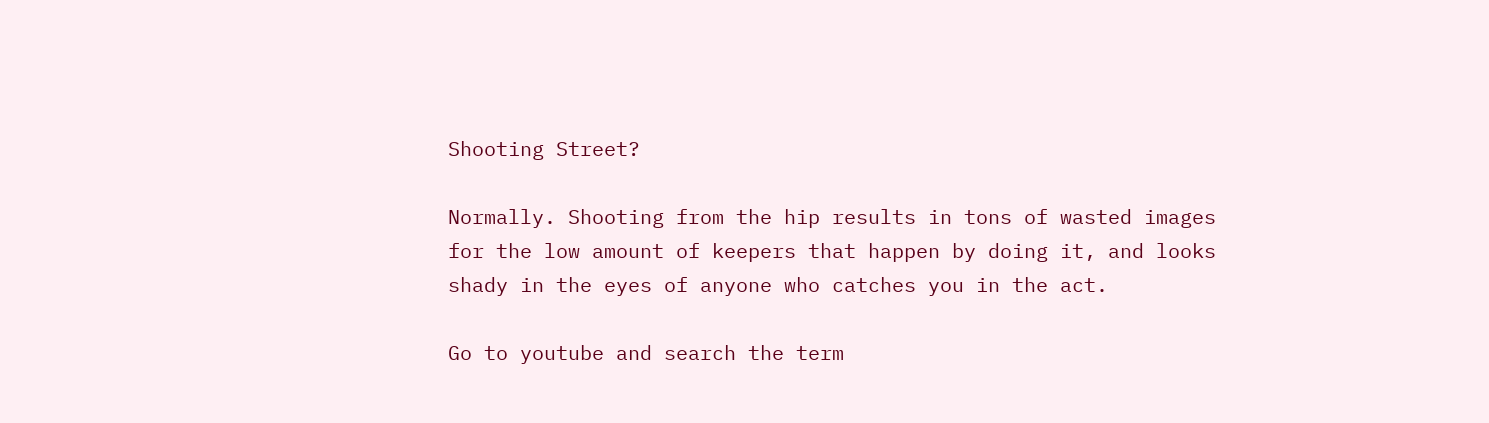Shooting Street?

Normally. Shooting from the hip results in tons of wasted images for the low amount of keepers that happen by doing it, and looks shady in the eyes of anyone who catches you in the act.

Go to youtube and search the term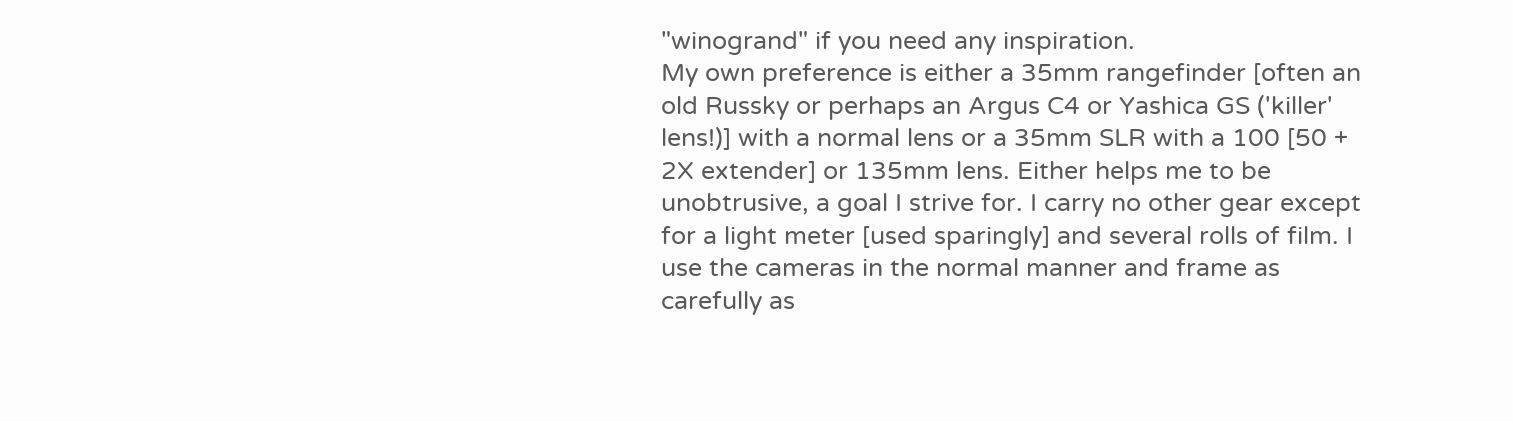"winogrand" if you need any inspiration.
My own preference is either a 35mm rangefinder [often an old Russky or perhaps an Argus C4 or Yashica GS ('killer' lens!)] with a normal lens or a 35mm SLR with a 100 [50 + 2X extender] or 135mm lens. Either helps me to be unobtrusive, a goal I strive for. I carry no other gear except for a light meter [used sparingly] and several rolls of film. I use the cameras in the normal manner and frame as carefully as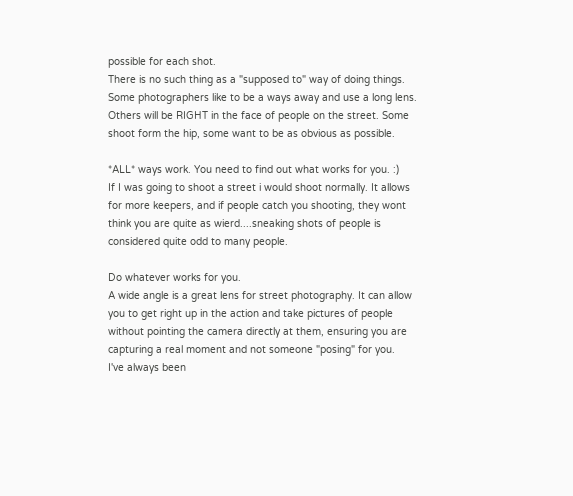possible for each shot.
There is no such thing as a "supposed to" way of doing things. Some photographers like to be a ways away and use a long lens. Others will be RIGHT in the face of people on the street. Some shoot form the hip, some want to be as obvious as possible.

*ALL* ways work. You need to find out what works for you. :)
If I was going to shoot a street i would shoot normally. It allows for more keepers, and if people catch you shooting, they wont think you are quite as wierd....sneaking shots of people is considered quite odd to many people.

Do whatever works for you.
A wide angle is a great lens for street photography. It can allow you to get right up in the action and take pictures of people without pointing the camera directly at them, ensuring you are capturing a real moment and not someone "posing" for you.
I've always been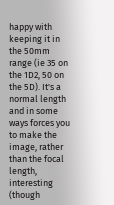happy with keeping it in the 50mm range (ie 35 on the 1D2, 50 on the 5D). It's a normal length and in some ways forces you to make the image, rather than the focal length, interesting (though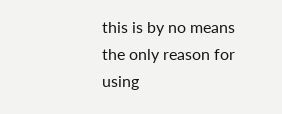this is by no means the only reason for using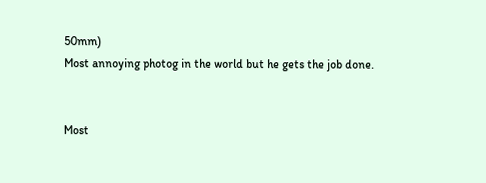50mm)
Most annoying photog in the world but he gets the job done.


Most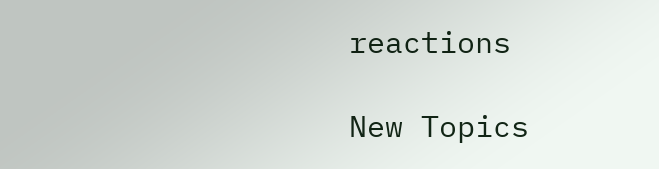reactions

New Topics